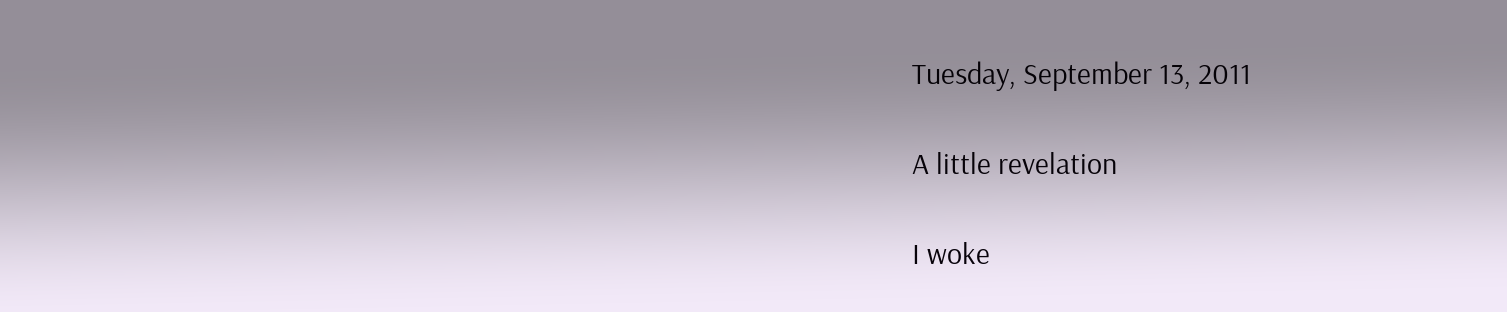Tuesday, September 13, 2011

A little revelation

I woke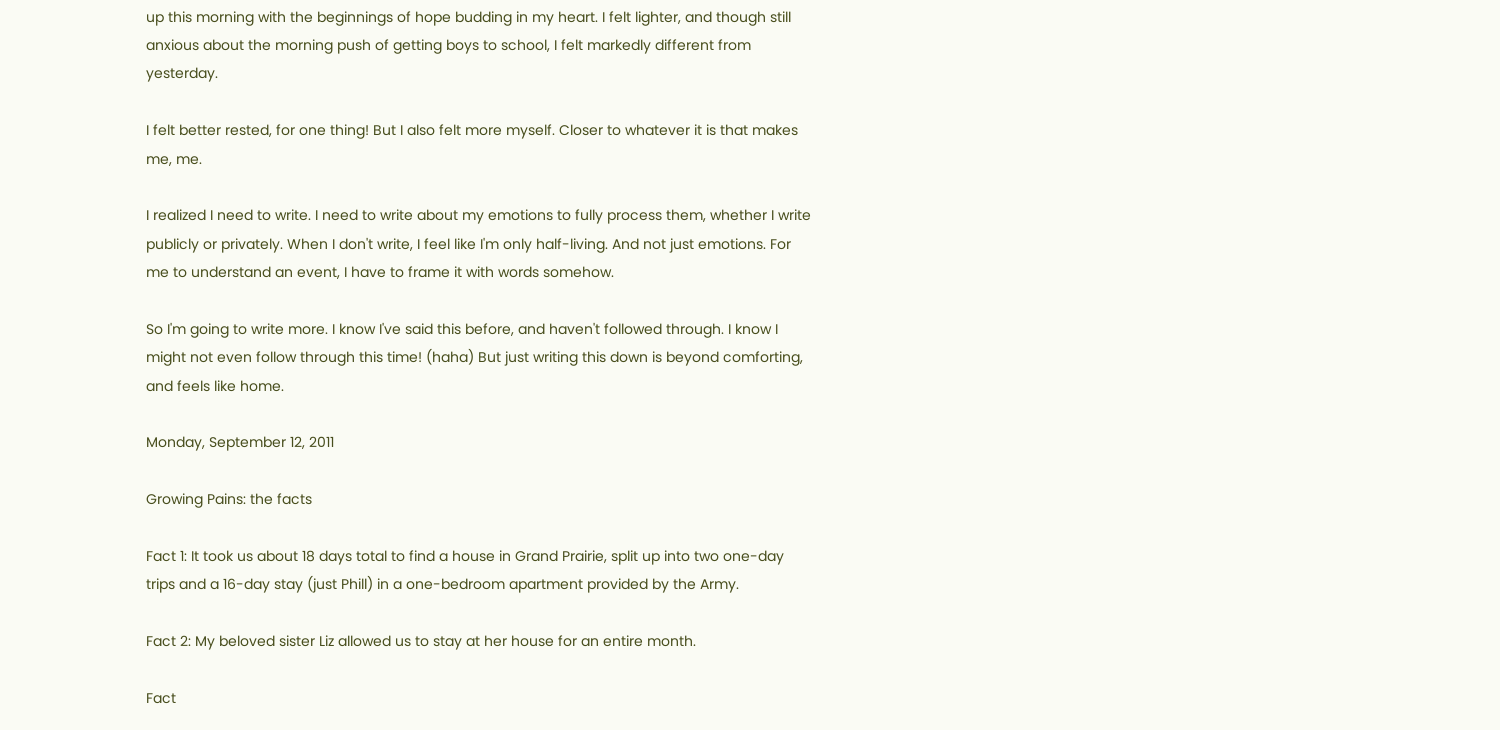up this morning with the beginnings of hope budding in my heart. I felt lighter, and though still anxious about the morning push of getting boys to school, I felt markedly different from yesterday.

I felt better rested, for one thing! But I also felt more myself. Closer to whatever it is that makes me, me.

I realized I need to write. I need to write about my emotions to fully process them, whether I write publicly or privately. When I don't write, I feel like I'm only half-living. And not just emotions. For me to understand an event, I have to frame it with words somehow.

So I'm going to write more. I know I've said this before, and haven't followed through. I know I might not even follow through this time! (haha) But just writing this down is beyond comforting, and feels like home.

Monday, September 12, 2011

Growing Pains: the facts

Fact 1: It took us about 18 days total to find a house in Grand Prairie, split up into two one-day trips and a 16-day stay (just Phill) in a one-bedroom apartment provided by the Army.

Fact 2: My beloved sister Liz allowed us to stay at her house for an entire month.

Fact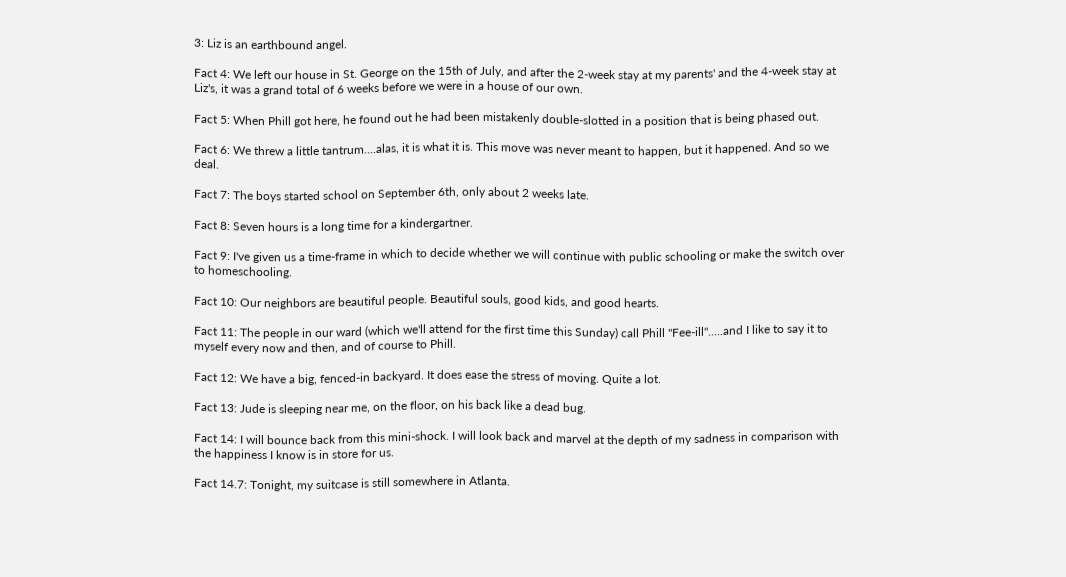3: Liz is an earthbound angel.

Fact 4: We left our house in St. George on the 15th of July, and after the 2-week stay at my parents' and the 4-week stay at Liz's, it was a grand total of 6 weeks before we were in a house of our own.

Fact 5: When Phill got here, he found out he had been mistakenly double-slotted in a position that is being phased out.

Fact 6: We threw a little tantrum....alas, it is what it is. This move was never meant to happen, but it happened. And so we deal.

Fact 7: The boys started school on September 6th, only about 2 weeks late.

Fact 8: Seven hours is a long time for a kindergartner.

Fact 9: I've given us a time-frame in which to decide whether we will continue with public schooling or make the switch over to homeschooling.

Fact 10: Our neighbors are beautiful people. Beautiful souls, good kids, and good hearts.

Fact 11: The people in our ward (which we'll attend for the first time this Sunday) call Phill "Fee-ill".....and I like to say it to myself every now and then, and of course to Phill.

Fact 12: We have a big, fenced-in backyard. It does ease the stress of moving. Quite a lot.

Fact 13: Jude is sleeping near me, on the floor, on his back like a dead bug.

Fact 14: I will bounce back from this mini-shock. I will look back and marvel at the depth of my sadness in comparison with the happiness I know is in store for us.

Fact 14.7: Tonight, my suitcase is still somewhere in Atlanta.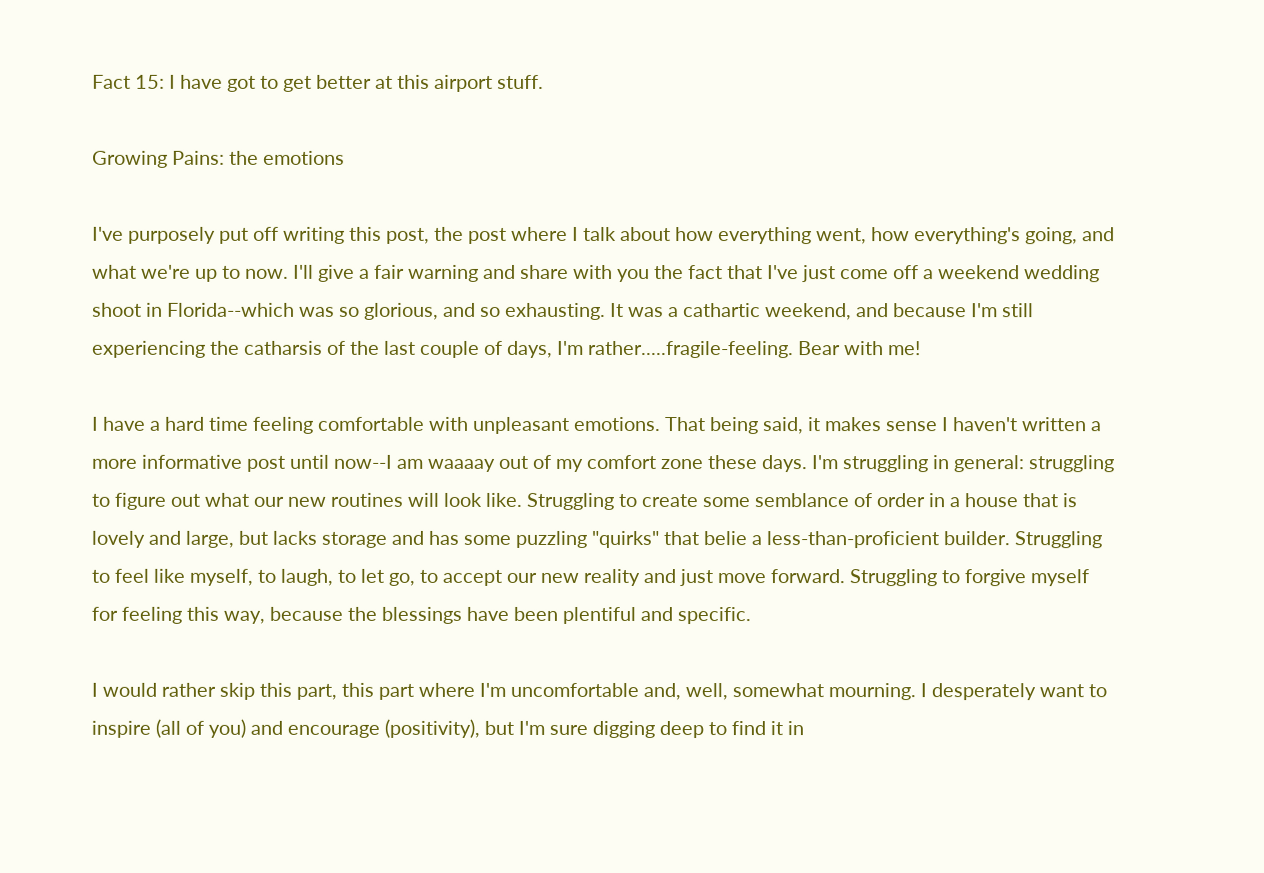Fact 15: I have got to get better at this airport stuff.

Growing Pains: the emotions

I've purposely put off writing this post, the post where I talk about how everything went, how everything's going, and what we're up to now. I'll give a fair warning and share with you the fact that I've just come off a weekend wedding shoot in Florida--which was so glorious, and so exhausting. It was a cathartic weekend, and because I'm still experiencing the catharsis of the last couple of days, I'm rather.....fragile-feeling. Bear with me!

I have a hard time feeling comfortable with unpleasant emotions. That being said, it makes sense I haven't written a more informative post until now--I am waaaay out of my comfort zone these days. I'm struggling in general: struggling to figure out what our new routines will look like. Struggling to create some semblance of order in a house that is lovely and large, but lacks storage and has some puzzling "quirks" that belie a less-than-proficient builder. Struggling to feel like myself, to laugh, to let go, to accept our new reality and just move forward. Struggling to forgive myself for feeling this way, because the blessings have been plentiful and specific.

I would rather skip this part, this part where I'm uncomfortable and, well, somewhat mourning. I desperately want to inspire (all of you) and encourage (positivity), but I'm sure digging deep to find it in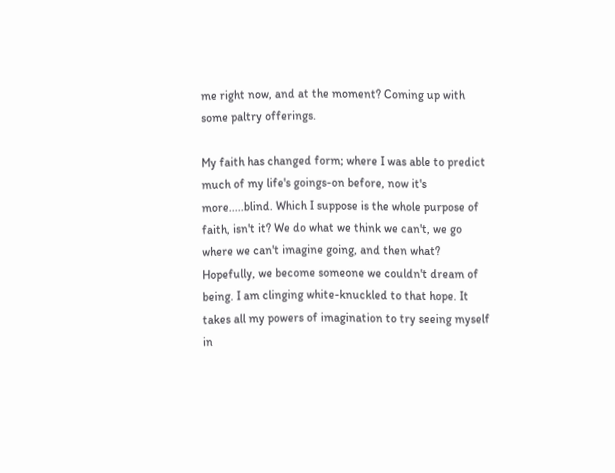me right now, and at the moment? Coming up with some paltry offerings.

My faith has changed form; where I was able to predict much of my life's goings-on before, now it's more.....blind. Which I suppose is the whole purpose of faith, isn't it? We do what we think we can't, we go where we can't imagine going, and then what? Hopefully, we become someone we couldn't dream of being. I am clinging white-knuckled to that hope. It takes all my powers of imagination to try seeing myself in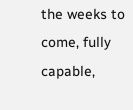the weeks to come, fully capable,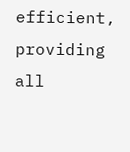efficient, providing all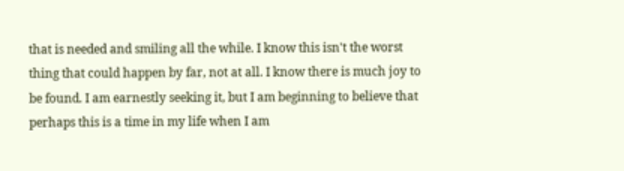that is needed and smiling all the while. I know this isn't the worst thing that could happen by far, not at all. I know there is much joy to be found. I am earnestly seeking it, but I am beginning to believe that perhaps this is a time in my life when I am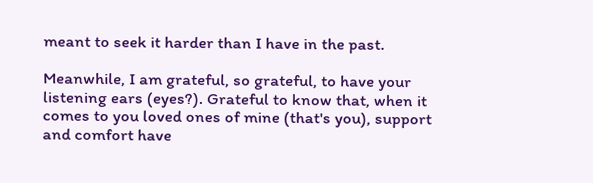meant to seek it harder than I have in the past.

Meanwhile, I am grateful, so grateful, to have your listening ears (eyes?). Grateful to know that, when it comes to you loved ones of mine (that's you), support and comfort have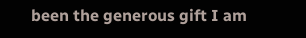been the generous gift I am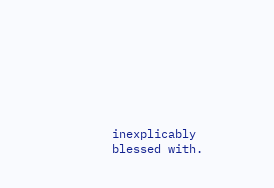inexplicably blessed with.